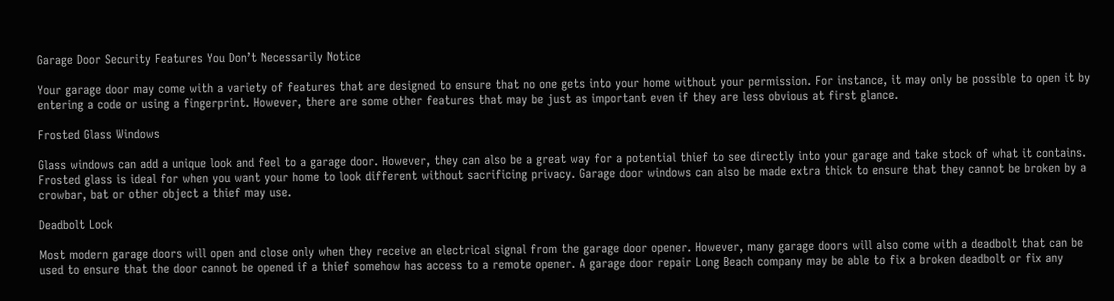Garage Door Security Features You Don’t Necessarily Notice

Your garage door may come with a variety of features that are designed to ensure that no one gets into your home without your permission. For instance, it may only be possible to open it by entering a code or using a fingerprint. However, there are some other features that may be just as important even if they are less obvious at first glance.

Frosted Glass Windows

Glass windows can add a unique look and feel to a garage door. However, they can also be a great way for a potential thief to see directly into your garage and take stock of what it contains. Frosted glass is ideal for when you want your home to look different without sacrificing privacy. Garage door windows can also be made extra thick to ensure that they cannot be broken by a crowbar, bat or other object a thief may use.

Deadbolt Lock

Most modern garage doors will open and close only when they receive an electrical signal from the garage door opener. However, many garage doors will also come with a deadbolt that can be used to ensure that the door cannot be opened if a thief somehow has access to a remote opener. A garage door repair Long Beach company may be able to fix a broken deadbolt or fix any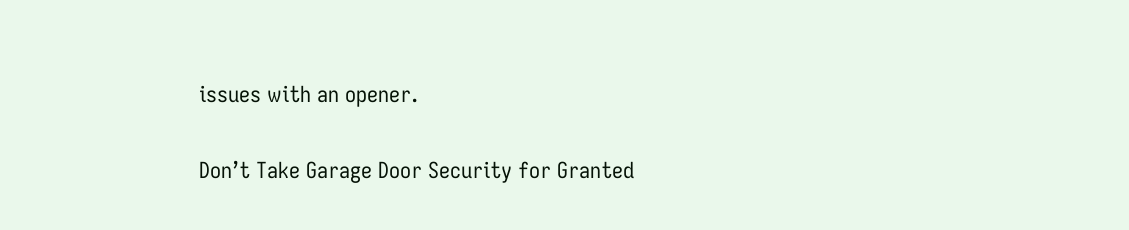issues with an opener.

Don’t Take Garage Door Security for Granted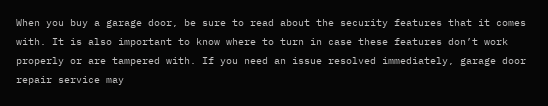When you buy a garage door, be sure to read about the security features that it comes with. It is also important to know where to turn in case these features don’t work properly or are tampered with. If you need an issue resolved immediately, garage door repair service may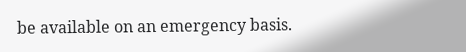be available on an emergency basis.